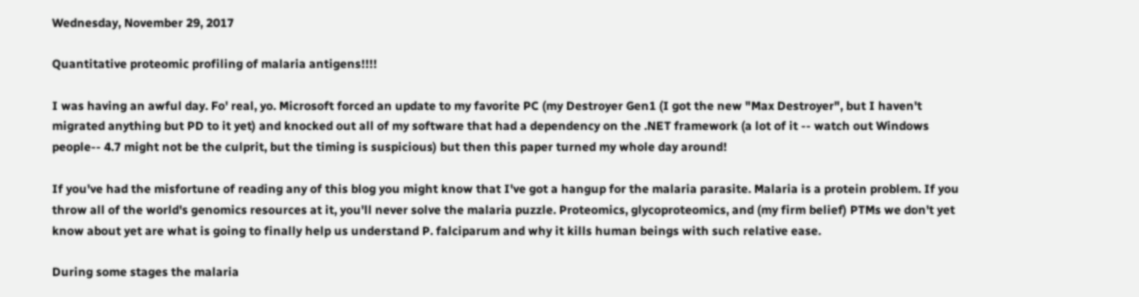Wednesday, November 29, 2017

Quantitative proteomic profiling of malaria antigens!!!!

I was having an awful day. Fo' real, yo. Microsoft forced an update to my favorite PC (my Destroyer Gen1 (I got the new "Max Destroyer", but I haven't migrated anything but PD to it yet) and knocked out all of my software that had a dependency on the .NET framework (a lot of it -- watch out Windows people-- 4.7 might not be the culprit, but the timing is suspicious) but then this paper turned my whole day around!

If you've had the misfortune of reading any of this blog you might know that I've got a hangup for the malaria parasite. Malaria is a protein problem. If you throw all of the world's genomics resources at it, you'll never solve the malaria puzzle. Proteomics, glycoproteomics, and (my firm belief) PTMs we don't yet know about yet are what is going to finally help us understand P. falciparum and why it kills human beings with such relative ease.

During some stages the malaria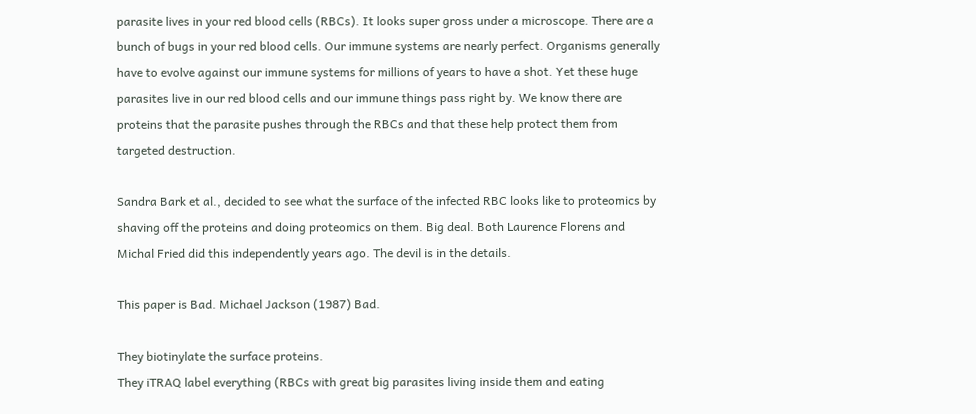parasite lives in your red blood cells (RBCs). It looks super gross under a microscope. There are a bunch of bugs in your red blood cells. Our immune systems are nearly perfect. Organisms generally have to evolve against our immune systems for millions of years to have a shot. Yet these huge parasites live in our red blood cells and our immune things pass right by. We know there are proteins that the parasite pushes through the RBCs and that these help protect them from targeted destruction.

Sandra Bark et al., decided to see what the surface of the infected RBC looks like to proteomics by shaving off the proteins and doing proteomics on them. Big deal. Both Laurence Florens and Michal Fried did this independently years ago. The devil is in the details.

This paper is Bad. Michael Jackson (1987) Bad.

They biotinylate the surface proteins.
They iTRAQ label everything (RBCs with great big parasites living inside them and eating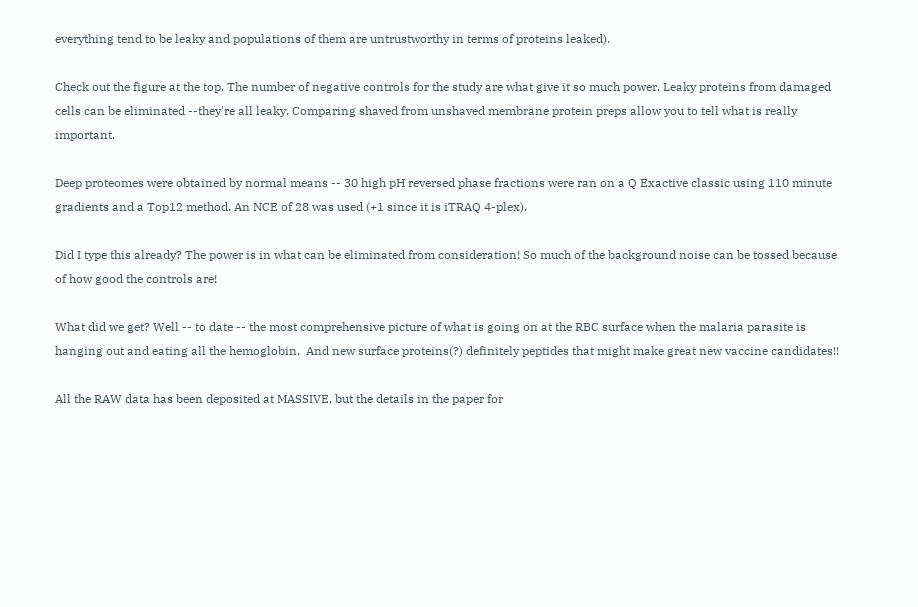everything tend to be leaky and populations of them are untrustworthy in terms of proteins leaked).

Check out the figure at the top. The number of negative controls for the study are what give it so much power. Leaky proteins from damaged cells can be eliminated --they're all leaky. Comparing shaved from unshaved membrane protein preps allow you to tell what is really important.

Deep proteomes were obtained by normal means -- 30 high pH reversed phase fractions were ran on a Q Exactive classic using 110 minute gradients and a Top12 method. An NCE of 28 was used (+1 since it is iTRAQ 4-plex).

Did I type this already? The power is in what can be eliminated from consideration! So much of the background noise can be tossed because of how good the controls are!

What did we get? Well -- to date -- the most comprehensive picture of what is going on at the RBC surface when the malaria parasite is hanging out and eating all the hemoglobin.  And new surface proteins(?) definitely peptides that might make great new vaccine candidates!!

All the RAW data has been deposited at MASSIVE, but the details in the paper for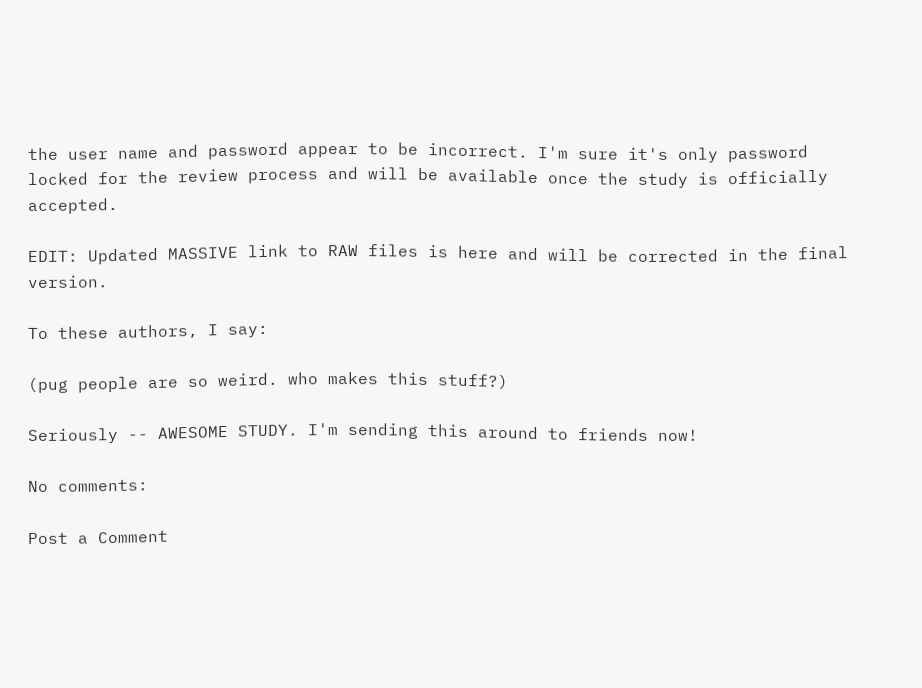the user name and password appear to be incorrect. I'm sure it's only password locked for the review process and will be available once the study is officially accepted.

EDIT: Updated MASSIVE link to RAW files is here and will be corrected in the final version.

To these authors, I say:

(pug people are so weird. who makes this stuff?)

Seriously -- AWESOME STUDY. I'm sending this around to friends now!

No comments:

Post a Comment